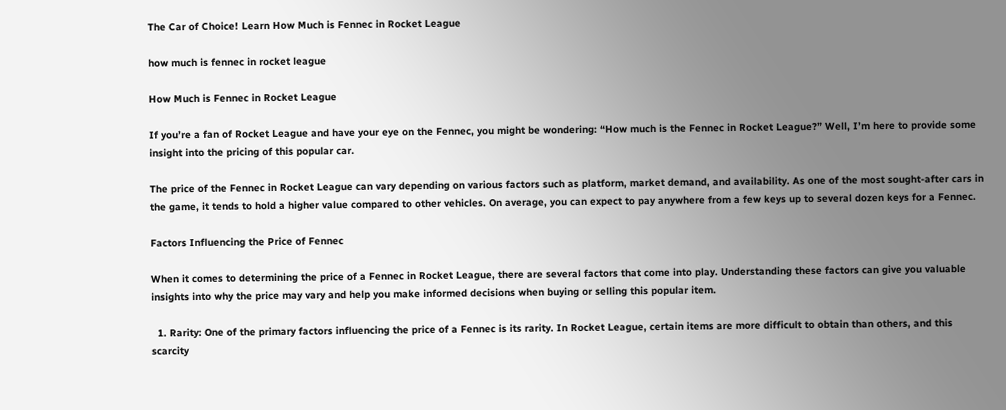The Car of Choice! Learn How Much is Fennec in Rocket League

how much is fennec in rocket league

How Much is Fennec in Rocket League

If you’re a fan of Rocket League and have your eye on the Fennec, you might be wondering: “How much is the Fennec in Rocket League?” Well, I’m here to provide some insight into the pricing of this popular car.

The price of the Fennec in Rocket League can vary depending on various factors such as platform, market demand, and availability. As one of the most sought-after cars in the game, it tends to hold a higher value compared to other vehicles. On average, you can expect to pay anywhere from a few keys up to several dozen keys for a Fennec.

Factors Influencing the Price of Fennec

When it comes to determining the price of a Fennec in Rocket League, there are several factors that come into play. Understanding these factors can give you valuable insights into why the price may vary and help you make informed decisions when buying or selling this popular item.

  1. Rarity: One of the primary factors influencing the price of a Fennec is its rarity. In Rocket League, certain items are more difficult to obtain than others, and this scarcity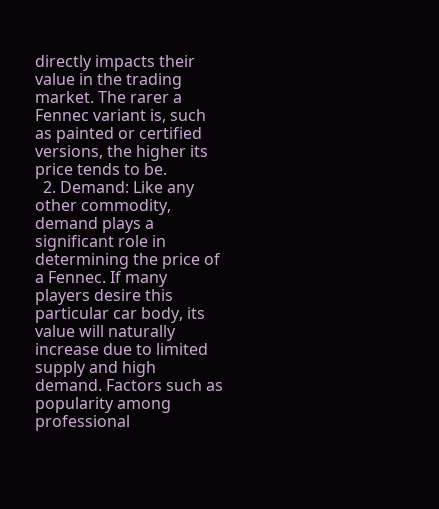directly impacts their value in the trading market. The rarer a Fennec variant is, such as painted or certified versions, the higher its price tends to be.
  2. Demand: Like any other commodity, demand plays a significant role in determining the price of a Fennec. If many players desire this particular car body, its value will naturally increase due to limited supply and high demand. Factors such as popularity among professional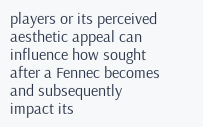players or its perceived aesthetic appeal can influence how sought after a Fennec becomes and subsequently impact its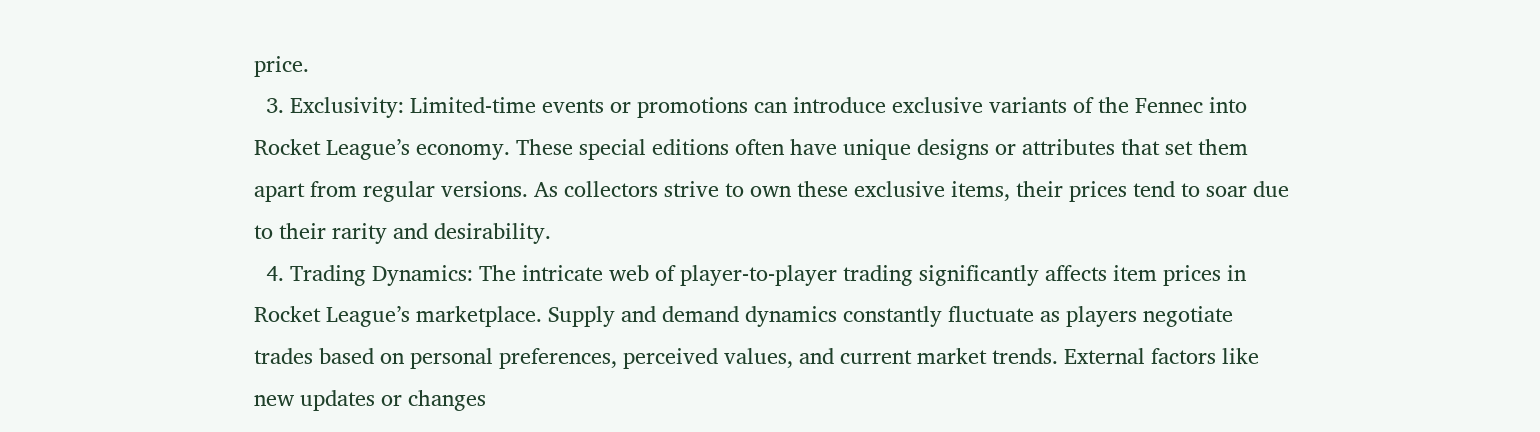price.
  3. Exclusivity: Limited-time events or promotions can introduce exclusive variants of the Fennec into Rocket League’s economy. These special editions often have unique designs or attributes that set them apart from regular versions. As collectors strive to own these exclusive items, their prices tend to soar due to their rarity and desirability.
  4. Trading Dynamics: The intricate web of player-to-player trading significantly affects item prices in Rocket League’s marketplace. Supply and demand dynamics constantly fluctuate as players negotiate trades based on personal preferences, perceived values, and current market trends. External factors like new updates or changes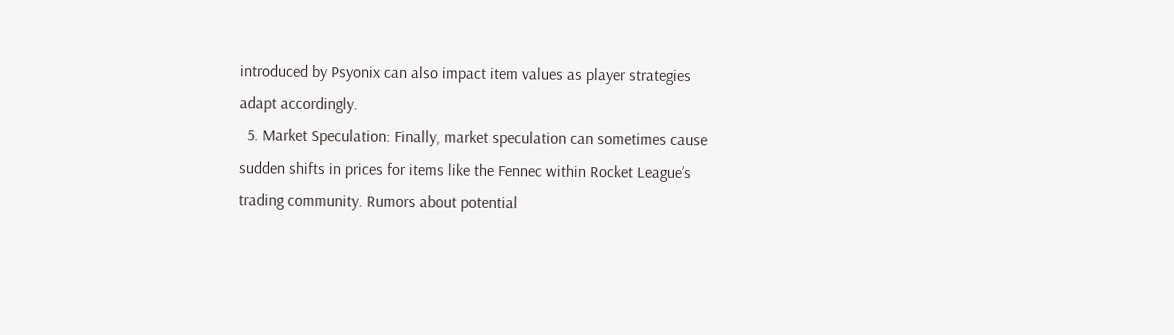introduced by Psyonix can also impact item values as player strategies adapt accordingly.
  5. Market Speculation: Finally, market speculation can sometimes cause sudden shifts in prices for items like the Fennec within Rocket League’s trading community. Rumors about potential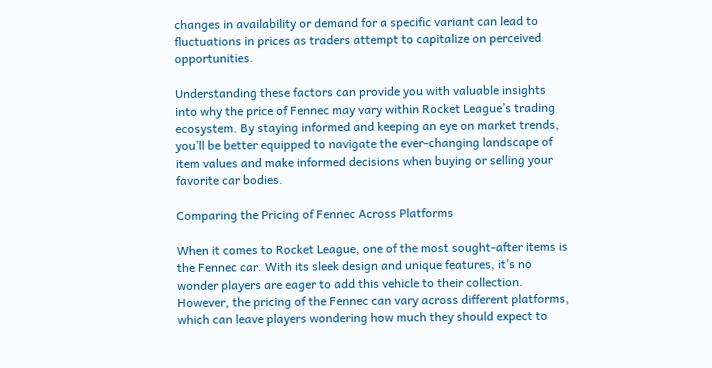changes in availability or demand for a specific variant can lead to fluctuations in prices as traders attempt to capitalize on perceived opportunities.

Understanding these factors can provide you with valuable insights into why the price of Fennec may vary within Rocket League’s trading ecosystem. By staying informed and keeping an eye on market trends, you’ll be better equipped to navigate the ever-changing landscape of item values and make informed decisions when buying or selling your favorite car bodies.

Comparing the Pricing of Fennec Across Platforms

When it comes to Rocket League, one of the most sought-after items is the Fennec car. With its sleek design and unique features, it’s no wonder players are eager to add this vehicle to their collection. However, the pricing of the Fennec can vary across different platforms, which can leave players wondering how much they should expect to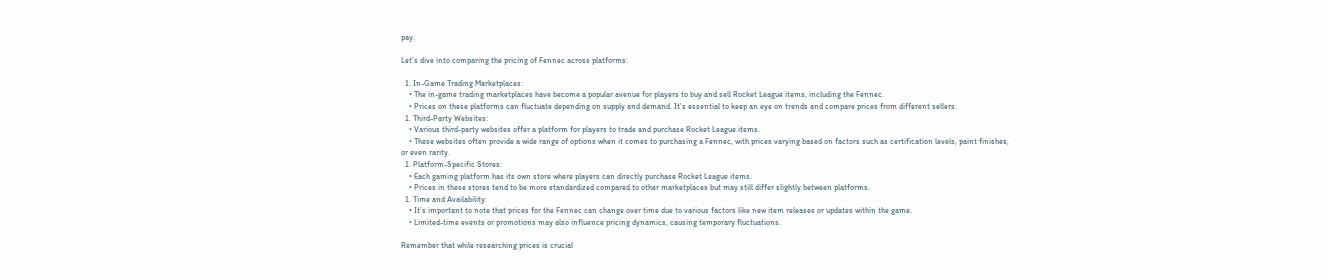pay.

Let’s dive into comparing the pricing of Fennec across platforms:

  1. In-Game Trading Marketplaces:
    • The in-game trading marketplaces have become a popular avenue for players to buy and sell Rocket League items, including the Fennec.
    • Prices on these platforms can fluctuate depending on supply and demand. It’s essential to keep an eye on trends and compare prices from different sellers.
  1. Third-Party Websites:
    • Various third-party websites offer a platform for players to trade and purchase Rocket League items.
    • These websites often provide a wide range of options when it comes to purchasing a Fennec, with prices varying based on factors such as certification levels, paint finishes, or even rarity.
  1. Platform-Specific Stores:
    • Each gaming platform has its own store where players can directly purchase Rocket League items.
    • Prices in these stores tend to be more standardized compared to other marketplaces but may still differ slightly between platforms.
  1. Time and Availability:
    • It’s important to note that prices for the Fennec can change over time due to various factors like new item releases or updates within the game.
    • Limited-time events or promotions may also influence pricing dynamics, causing temporary fluctuations.

Remember that while researching prices is crucial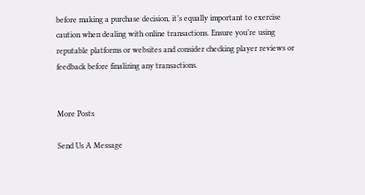before making a purchase decision, it’s equally important to exercise caution when dealing with online transactions. Ensure you’re using reputable platforms or websites and consider checking player reviews or feedback before finalizing any transactions.


More Posts

Send Us A Message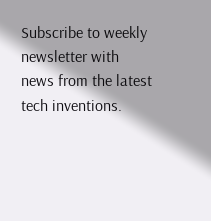Subscribe to weekly newsletter with news from the latest tech inventions.